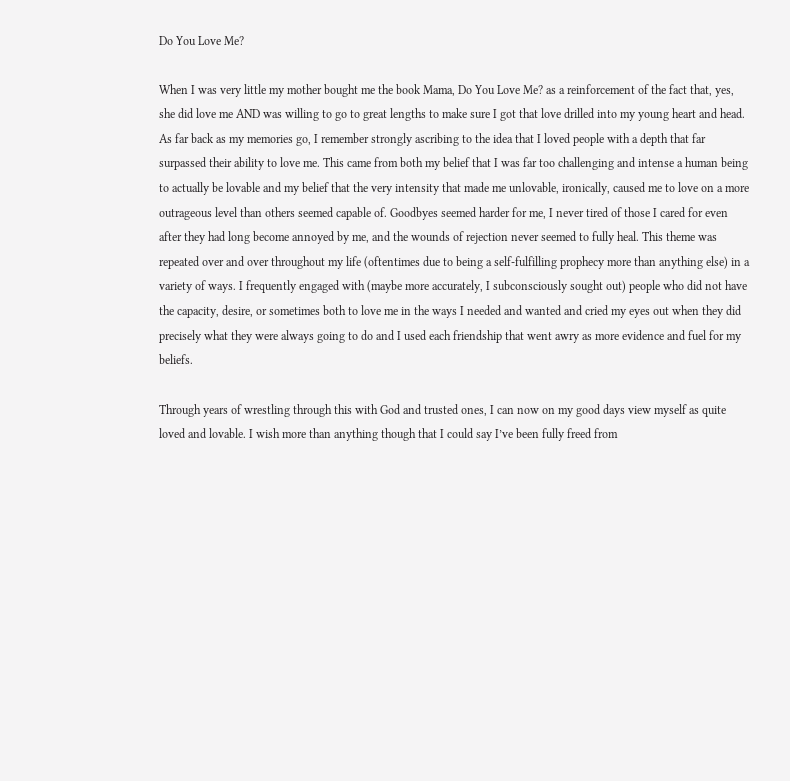Do You Love Me?

When I was very little my mother bought me the book Mama, Do You Love Me? as a reinforcement of the fact that, yes, she did love me AND was willing to go to great lengths to make sure I got that love drilled into my young heart and head. As far back as my memories go, I remember strongly ascribing to the idea that I loved people with a depth that far surpassed their ability to love me. This came from both my belief that I was far too challenging and intense a human being to actually be lovable and my belief that the very intensity that made me unlovable, ironically, caused me to love on a more outrageous level than others seemed capable of. Goodbyes seemed harder for me, I never tired of those I cared for even after they had long become annoyed by me, and the wounds of rejection never seemed to fully heal. This theme was repeated over and over throughout my life (oftentimes due to being a self-fulfilling prophecy more than anything else) in a variety of ways. I frequently engaged with (maybe more accurately, I subconsciously sought out) people who did not have the capacity, desire, or sometimes both to love me in the ways I needed and wanted and cried my eyes out when they did precisely what they were always going to do and I used each friendship that went awry as more evidence and fuel for my beliefs.

Through years of wrestling through this with God and trusted ones, I can now on my good days view myself as quite loved and lovable. I wish more than anything though that I could say I’ve been fully freed from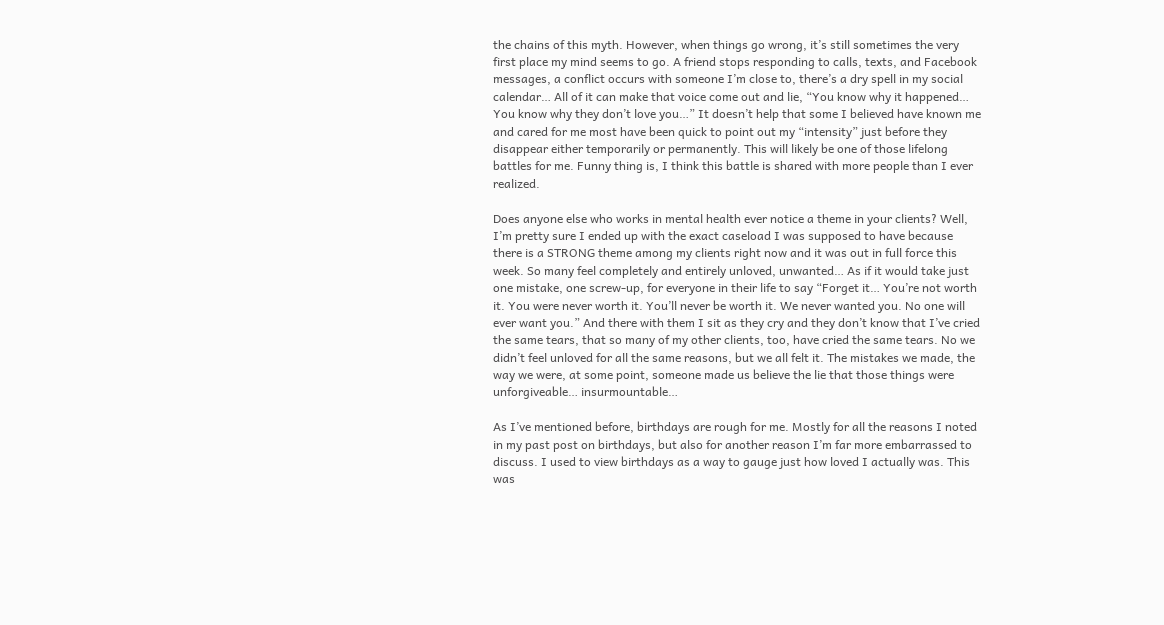the chains of this myth. However, when things go wrong, it’s still sometimes the very first place my mind seems to go. A friend stops responding to calls, texts, and Facebook messages, a conflict occurs with someone I’m close to, there’s a dry spell in my social calendar… All of it can make that voice come out and lie, “You know why it happened… You know why they don’t love you…” It doesn’t help that some I believed have known me and cared for me most have been quick to point out my “intensity” just before they disappear either temporarily or permanently. This will likely be one of those lifelong battles for me. Funny thing is, I think this battle is shared with more people than I ever realized.

Does anyone else who works in mental health ever notice a theme in your clients? Well, I’m pretty sure I ended up with the exact caseload I was supposed to have because there is a STRONG theme among my clients right now and it was out in full force this week. So many feel completely and entirely unloved, unwanted… As if it would take just one mistake, one screw-up, for everyone in their life to say “Forget it… You’re not worth it. You were never worth it. You’ll never be worth it. We never wanted you. No one will ever want you.” And there with them I sit as they cry and they don’t know that I’ve cried the same tears, that so many of my other clients, too, have cried the same tears. No we didn’t feel unloved for all the same reasons, but we all felt it. The mistakes we made, the way we were, at some point, someone made us believe the lie that those things were unforgiveable… insurmountable…

As I’ve mentioned before, birthdays are rough for me. Mostly for all the reasons I noted in my past post on birthdays, but also for another reason I’m far more embarrassed to discuss. I used to view birthdays as a way to gauge just how loved I actually was. This was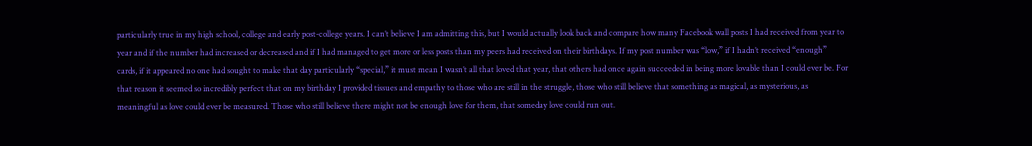particularly true in my high school, college and early post-college years. I can’t believe I am admitting this, but I would actually look back and compare how many Facebook wall posts I had received from year to year and if the number had increased or decreased and if I had managed to get more or less posts than my peers had received on their birthdays. If my post number was “low,” if I hadn’t received “enough” cards, if it appeared no one had sought to make that day particularly “special,” it must mean I wasn’t all that loved that year, that others had once again succeeded in being more lovable than I could ever be. For that reason it seemed so incredibly perfect that on my birthday I provided tissues and empathy to those who are still in the struggle, those who still believe that something as magical, as mysterious, as meaningful as love could ever be measured. Those who still believe there might not be enough love for them, that someday love could run out.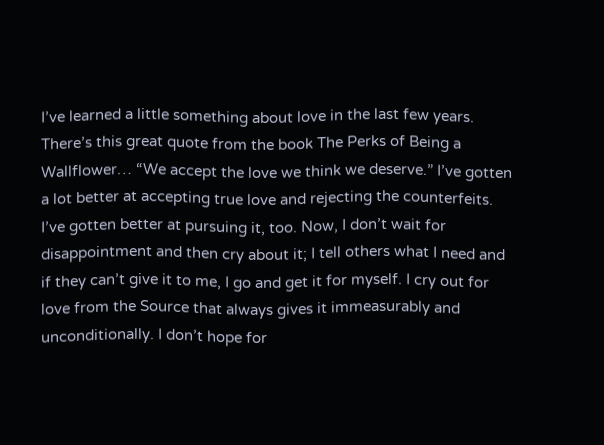I’ve learned a little something about love in the last few years. There’s this great quote from the book The Perks of Being a Wallflower… “We accept the love we think we deserve.” I’ve gotten a lot better at accepting true love and rejecting the counterfeits. I’ve gotten better at pursuing it, too. Now, I don’t wait for disappointment and then cry about it; I tell others what I need and if they can’t give it to me, I go and get it for myself. I cry out for love from the Source that always gives it immeasurably and unconditionally. I don’t hope for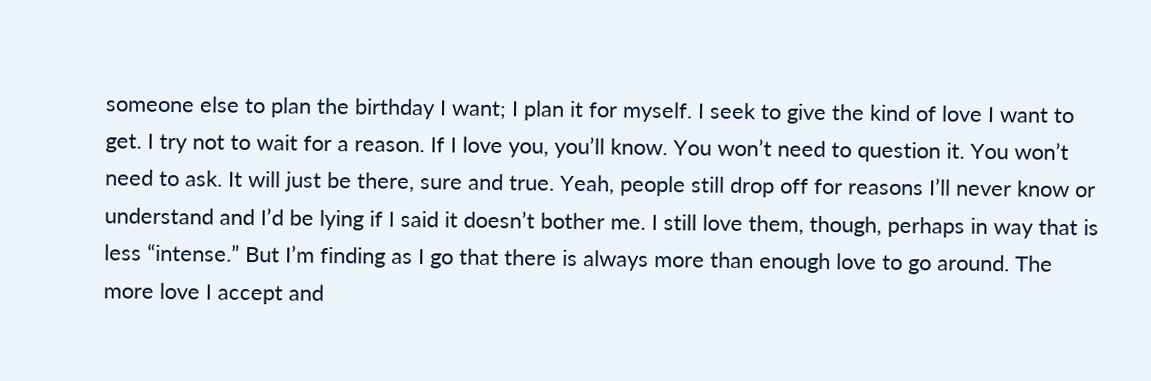someone else to plan the birthday I want; I plan it for myself. I seek to give the kind of love I want to get. I try not to wait for a reason. If I love you, you’ll know. You won’t need to question it. You won’t need to ask. It will just be there, sure and true. Yeah, people still drop off for reasons I’ll never know or understand and I’d be lying if I said it doesn’t bother me. I still love them, though, perhaps in way that is less “intense.” But I’m finding as I go that there is always more than enough love to go around. The more love I accept and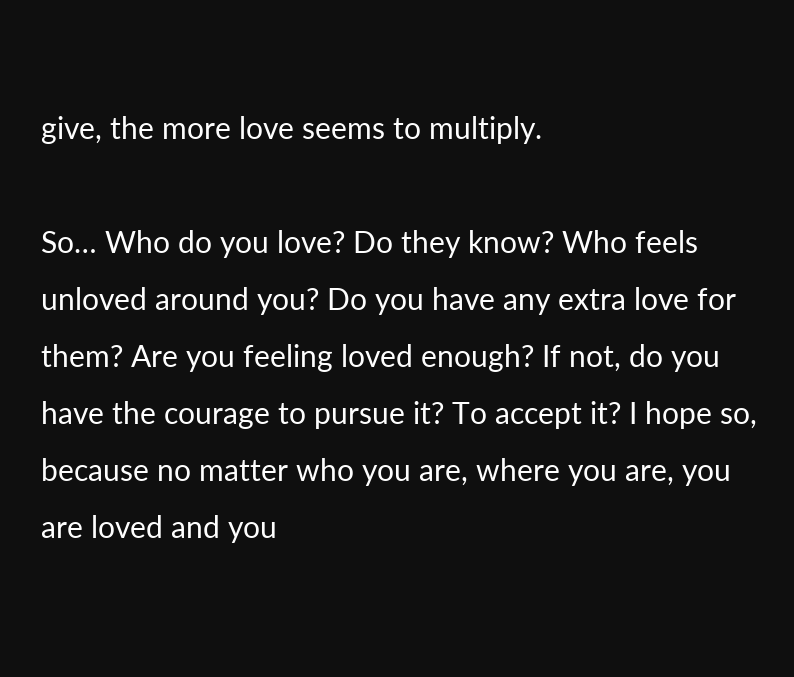give, the more love seems to multiply.

So… Who do you love? Do they know? Who feels unloved around you? Do you have any extra love for them? Are you feeling loved enough? If not, do you have the courage to pursue it? To accept it? I hope so, because no matter who you are, where you are, you are loved and you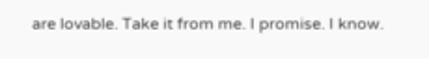are lovable. Take it from me. I promise. I know.